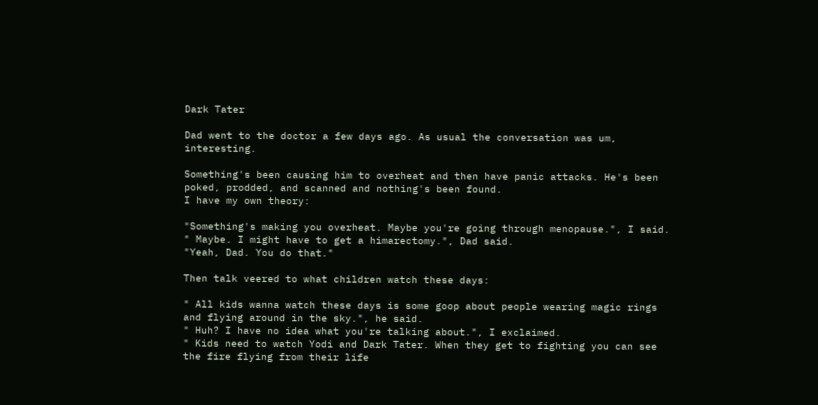Dark Tater

Dad went to the doctor a few days ago. As usual the conversation was um, interesting.

Something's been causing him to overheat and then have panic attacks. He's been poked, prodded, and scanned and nothing's been found.
I have my own theory:

"Something's making you overheat. Maybe you're going through menopause.", I said.
" Maybe. I might have to get a himarectomy.", Dad said.
"Yeah, Dad. You do that."

Then talk veered to what children watch these days:

" All kids wanna watch these days is some goop about people wearing magic rings and flying around in the sky.", he said.
" Huh? I have no idea what you're talking about.", I exclaimed.
" Kids need to watch Yodi and Dark Tater. When they get to fighting you can see the fire flying from their life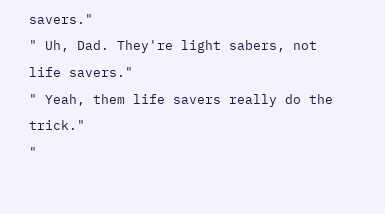savers."
" Uh, Dad. They're light sabers, not life savers."
" Yeah, them life savers really do the trick."
"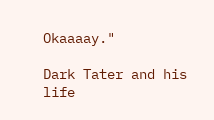Okaaaay."

Dark Tater and his life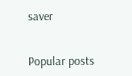saver


Popular posts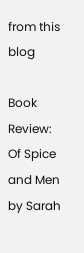from this blog

Book Review: Of Spice and Men by Sarah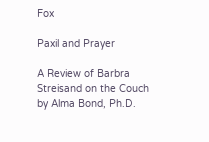Fox

Paxil and Prayer

A Review of Barbra Streisand on the Couch by Alma Bond, Ph.D.